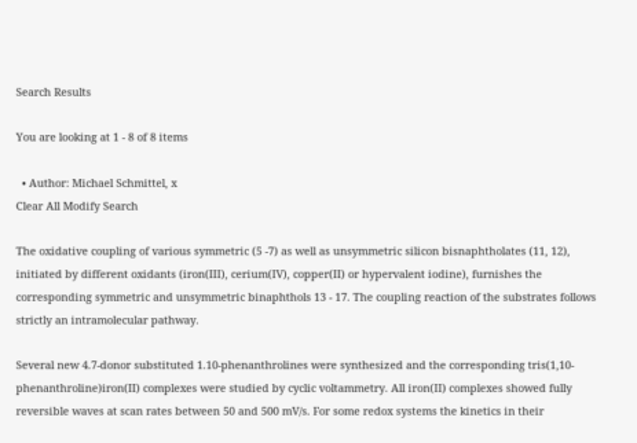Search Results

You are looking at 1 - 8 of 8 items

  • Author: Michael Schmittel, x
Clear All Modify Search

The oxidative coupling of various symmetric (5 -7) as well as unsymmetric silicon bisnaphtholates (11, 12), initiated by different oxidants (iron(III), cerium(IV), copper(II) or hypervalent iodine), furnishes the corresponding symmetric and unsymmetric binaphthols 13 - 17. The coupling reaction of the substrates follows strictly an intramolecular pathway.

Several new 4.7-donor substituted 1.10-phenanthrolines were synthesized and the corresponding tris(1,10-phenanthroline)iron(II) complexes were studied by cyclic voltammetry. All iron(II) complexes showed fully reversible waves at scan rates between 50 and 500 mV/s. For some redox systems the kinetics in their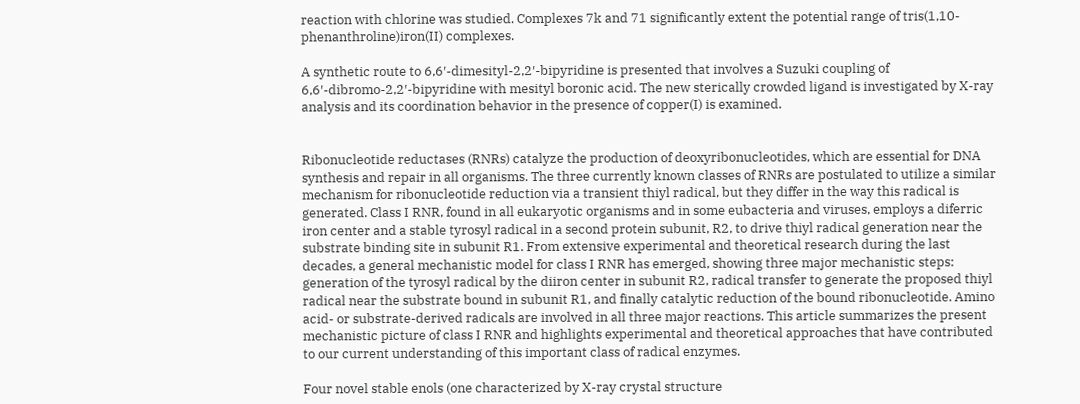reaction with chlorine was studied. Complexes 7k and 71 significantly extent the potential range of tris(1,10-phenanthroline)iron(II) complexes.

A synthetic route to 6,6′-dimesityl-2,2′-bipyridine is presented that involves a Suzuki coupling of 6,6′-dibromo-2,2′-bipyridine with mesityl boronic acid. The new sterically crowded ligand is investigated by X-ray analysis and its coordination behavior in the presence of copper(I) is examined.


Ribonucleotide reductases (RNRs) catalyze the production of deoxyribonucleotides, which are essential for DNA synthesis and repair in all organisms. The three currently known classes of RNRs are postulated to utilize a similar mechanism for ribonucleotide reduction via a transient thiyl radical, but they differ in the way this radical is generated. Class I RNR, found in all eukaryotic organisms and in some eubacteria and viruses, employs a diferric iron center and a stable tyrosyl radical in a second protein subunit, R2, to drive thiyl radical generation near the substrate binding site in subunit R1. From extensive experimental and theoretical research during the last decades, a general mechanistic model for class I RNR has emerged, showing three major mechanistic steps: generation of the tyrosyl radical by the diiron center in subunit R2, radical transfer to generate the proposed thiyl radical near the substrate bound in subunit R1, and finally catalytic reduction of the bound ribonucleotide. Amino acid- or substrate-derived radicals are involved in all three major reactions. This article summarizes the present mechanistic picture of class I RNR and highlights experimental and theoretical approaches that have contributed to our current understanding of this important class of radical enzymes.

Four novel stable enols (one characterized by X-ray crystal structure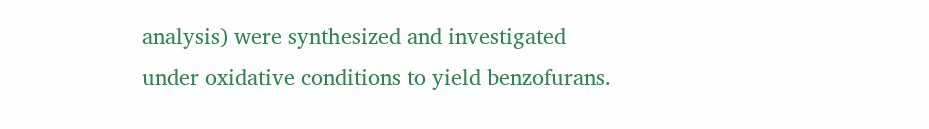analysis) were synthesized and investigated under oxidative conditions to yield benzofurans.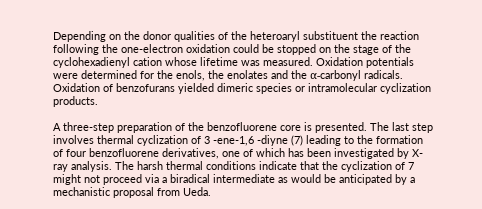Depending on the donor qualities of the heteroaryl substituent the reaction following the one-electron oxidation could be stopped on the stage of the cyclohexadienyl cation whose lifetime was measured. Oxidation potentials were determined for the enols, the enolates and the α-carbonyl radicals. Oxidation of benzofurans yielded dimeric species or intramolecular cyclization products.

A three-step preparation of the benzofluorene core is presented. The last step involves thermal cyclization of 3 -ene-1,6 -diyne (7) leading to the formation of four benzofluorene derivatives, one of which has been investigated by X-ray analysis. The harsh thermal conditions indicate that the cyclization of 7 might not proceed via a biradical intermediate as would be anticipated by a mechanistic proposal from Ueda.